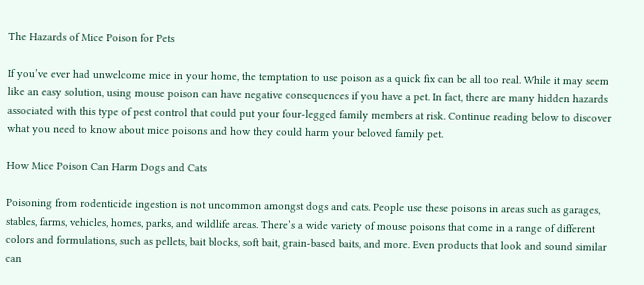The Hazards of Mice Poison for Pets

If you’ve ever had unwelcome mice in your home, the temptation to use poison as a quick fix can be all too real. While it may seem like an easy solution, using mouse poison can have negative consequences if you have a pet. In fact, there are many hidden hazards associated with this type of pest control that could put your four-legged family members at risk. Continue reading below to discover what you need to know about mice poisons and how they could harm your beloved family pet.

How Mice Poison Can Harm Dogs and Cats

Poisoning from rodenticide ingestion is not uncommon amongst dogs and cats. People use these poisons in areas such as garages, stables, farms, vehicles, homes, parks, and wildlife areas. There’s a wide variety of mouse poisons that come in a range of different colors and formulations, such as pellets, bait blocks, soft bait, grain-based baits, and more. Even products that look and sound similar can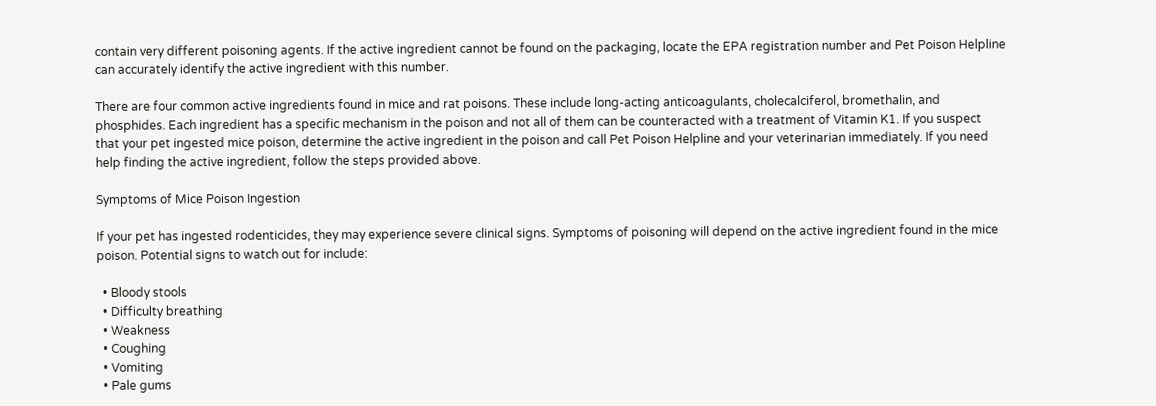contain very different poisoning agents. If the active ingredient cannot be found on the packaging, locate the EPA registration number and Pet Poison Helpline can accurately identify the active ingredient with this number.

There are four common active ingredients found in mice and rat poisons. These include long-acting anticoagulants, cholecalciferol, bromethalin, and phosphides. Each ingredient has a specific mechanism in the poison and not all of them can be counteracted with a treatment of Vitamin K1. If you suspect that your pet ingested mice poison, determine the active ingredient in the poison and call Pet Poison Helpline and your veterinarian immediately. If you need help finding the active ingredient, follow the steps provided above.

Symptoms of Mice Poison Ingestion

If your pet has ingested rodenticides, they may experience severe clinical signs. Symptoms of poisoning will depend on the active ingredient found in the mice poison. Potential signs to watch out for include:

  • Bloody stools
  • Difficulty breathing
  • Weakness
  • Coughing
  • Vomiting
  • Pale gums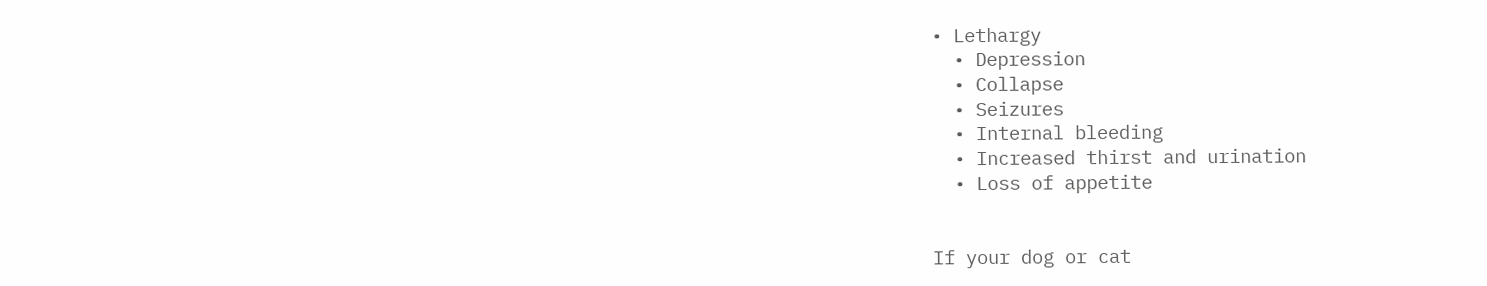• Lethargy
  • Depression
  • Collapse
  • Seizures
  • Internal bleeding
  • Increased thirst and urination
  • Loss of appetite


If your dog or cat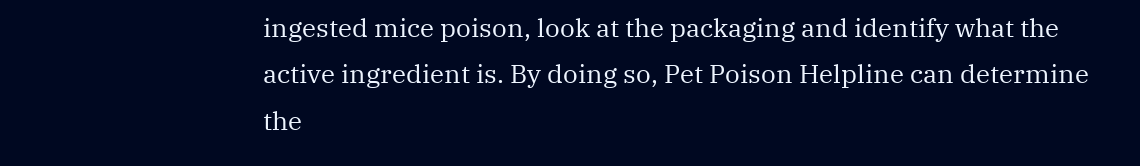ingested mice poison, look at the packaging and identify what the active ingredient is. By doing so, Pet Poison Helpline can determine the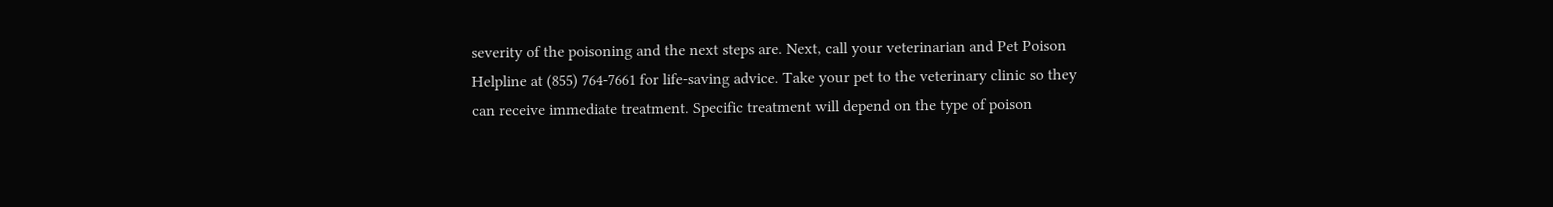severity of the poisoning and the next steps are. Next, call your veterinarian and Pet Poison Helpline at (855) 764-7661 for life-saving advice. Take your pet to the veterinary clinic so they can receive immediate treatment. Specific treatment will depend on the type of poison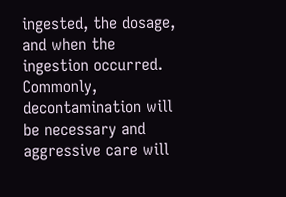ingested, the dosage, and when the ingestion occurred. Commonly, decontamination will be necessary and aggressive care will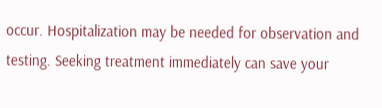occur. Hospitalization may be needed for observation and testing. Seeking treatment immediately can save your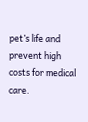pet’s life and prevent high costs for medical care.